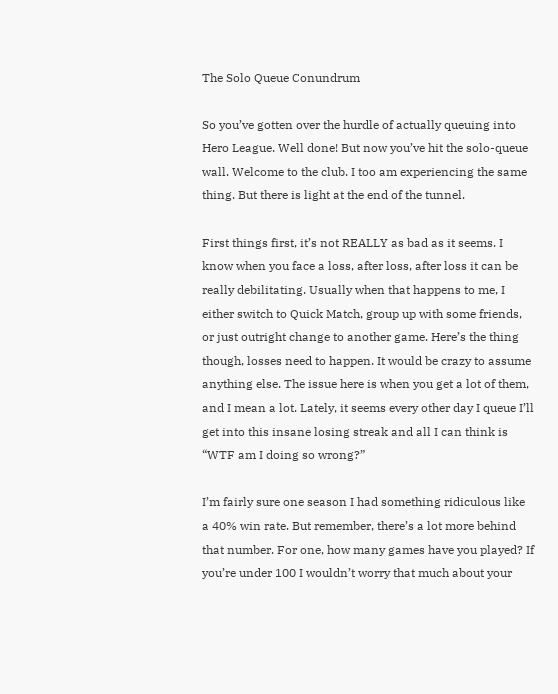The Solo Queue Conundrum

So you’ve gotten over the hurdle of actually queuing into Hero League. Well done! But now you’ve hit the solo-queue wall. Welcome to the club. I too am experiencing the same thing. But there is light at the end of the tunnel.

First things first, it’s not REALLY as bad as it seems. I know when you face a loss, after loss, after loss it can be really debilitating. Usually when that happens to me, I either switch to Quick Match, group up with some friends, or just outright change to another game. Here’s the thing though, losses need to happen. It would be crazy to assume anything else. The issue here is when you get a lot of them, and I mean a lot. Lately, it seems every other day I queue I’ll get into this insane losing streak and all I can think is “WTF am I doing so wrong?”

I’m fairly sure one season I had something ridiculous like a 40% win rate. But remember, there’s a lot more behind that number. For one, how many games have you played? If you’re under 100 I wouldn’t worry that much about your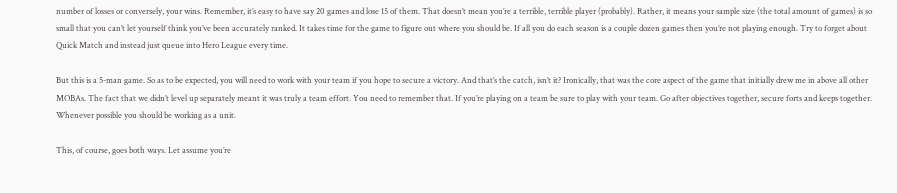number of losses or conversely, your wins. Remember, it’s easy to have say 20 games and lose 15 of them. That doesn’t mean you’re a terrible, terrible player (probably). Rather, it means your sample size (the total amount of games) is so small that you can’t let yourself think you’ve been accurately ranked. It takes time for the game to figure out where you should be. If all you do each season is a couple dozen games then you’re not playing enough. Try to forget about Quick Match and instead just queue into Hero League every time.

But this is a 5-man game. So as to be expected, you will need to work with your team if you hope to secure a victory. And that’s the catch, isn’t it? Ironically, that was the core aspect of the game that initially drew me in above all other MOBAs. The fact that we didn’t level up separately meant it was truly a team effort. You need to remember that. If you’re playing on a team be sure to play with your team. Go after objectives together, secure forts and keeps together. Whenever possible you should be working as a unit.

This, of course, goes both ways. Let assume you’re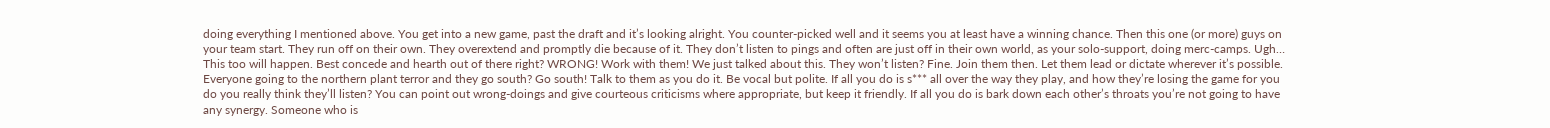doing everything I mentioned above. You get into a new game, past the draft and it’s looking alright. You counter-picked well and it seems you at least have a winning chance. Then this one (or more) guys on your team start. They run off on their own. They overextend and promptly die because of it. They don’t listen to pings and often are just off in their own world, as your solo-support, doing merc-camps. Ugh… This too will happen. Best concede and hearth out of there right? WRONG! Work with them! We just talked about this. They won’t listen? Fine. Join them then. Let them lead or dictate wherever it’s possible. Everyone going to the northern plant terror and they go south? Go south! Talk to them as you do it. Be vocal but polite. If all you do is s*** all over the way they play, and how they’re losing the game for you do you really think they’ll listen? You can point out wrong-doings and give courteous criticisms where appropriate, but keep it friendly. If all you do is bark down each other’s throats you’re not going to have any synergy. Someone who is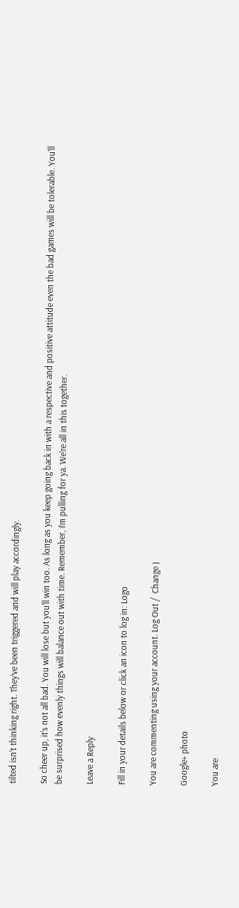tilted isn’t thinking right. They’ve been triggered and will play accordingly.

So cheer up, it’s not all bad. You will lose but you’ll win too. As long as you keep going back in with a respective and positive attitude even the bad games will be tolerable. You’ll be surprised how evenly things will balance out with time. Remember, I’m pulling for ya. We’re all in this together.

Leave a Reply

Fill in your details below or click an icon to log in: Logo

You are commenting using your account. Log Out /  Change )

Google+ photo

You are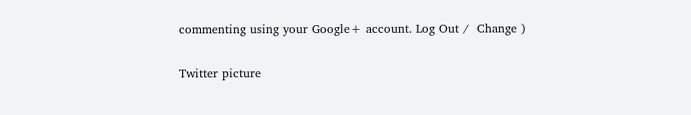commenting using your Google+ account. Log Out /  Change )

Twitter picture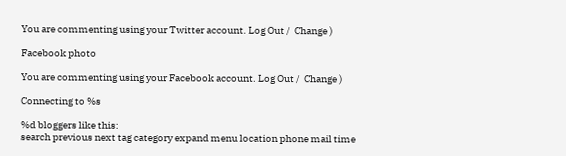You are commenting using your Twitter account. Log Out /  Change )

Facebook photo

You are commenting using your Facebook account. Log Out /  Change )

Connecting to %s

%d bloggers like this:
search previous next tag category expand menu location phone mail time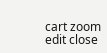cart zoom edit close